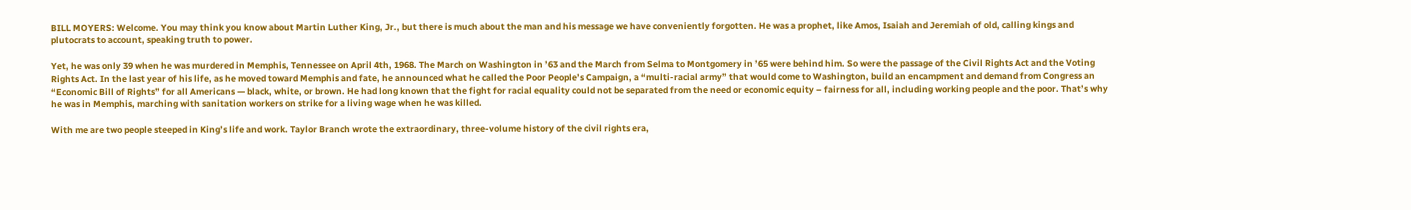BILL MOYERS: Welcome. You may think you know about Martin Luther King, Jr., but there is much about the man and his message we have conveniently forgotten. He was a prophet, like Amos, Isaiah and Jeremiah of old, calling kings and plutocrats to account, speaking truth to power.

Yet, he was only 39 when he was murdered in Memphis, Tennessee on April 4th, 1968. The March on Washington in ’63 and the March from Selma to Montgomery in ’65 were behind him. So were the passage of the Civil Rights Act and the Voting Rights Act. In the last year of his life, as he moved toward Memphis and fate, he announced what he called the Poor People’s Campaign, a “multi-racial army” that would come to Washington, build an encampment and demand from Congress an “Economic Bill of Rights” for all Americans — black, white, or brown. He had long known that the fight for racial equality could not be separated from the need or economic equity – fairness for all, including working people and the poor. That’s why he was in Memphis, marching with sanitation workers on strike for a living wage when he was killed.

With me are two people steeped in King’s life and work. Taylor Branch wrote the extraordinary, three-volume history of the civil rights era,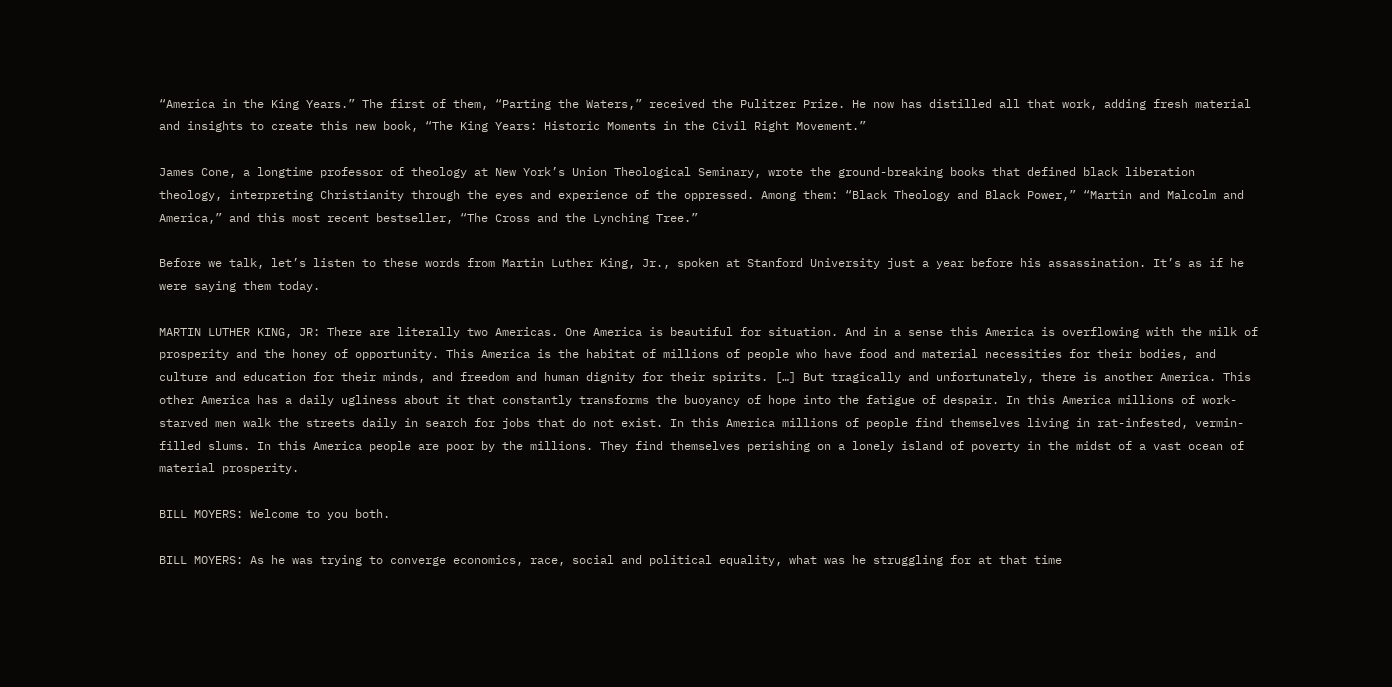“America in the King Years.” The first of them, “Parting the Waters,” received the Pulitzer Prize. He now has distilled all that work, adding fresh material and insights to create this new book, “The King Years: Historic Moments in the Civil Right Movement.”

James Cone, a longtime professor of theology at New York’s Union Theological Seminary, wrote the ground-breaking books that defined black liberation theology, interpreting Christianity through the eyes and experience of the oppressed. Among them: “Black Theology and Black Power,” “Martin and Malcolm and America,” and this most recent bestseller, “The Cross and the Lynching Tree.”

Before we talk, let’s listen to these words from Martin Luther King, Jr., spoken at Stanford University just a year before his assassination. It’s as if he were saying them today.

MARTIN LUTHER KING, JR: There are literally two Americas. One America is beautiful for situation. And in a sense this America is overflowing with the milk of prosperity and the honey of opportunity. This America is the habitat of millions of people who have food and material necessities for their bodies, and culture and education for their minds, and freedom and human dignity for their spirits. […] But tragically and unfortunately, there is another America. This other America has a daily ugliness about it that constantly transforms the buoyancy of hope into the fatigue of despair. In this America millions of work-starved men walk the streets daily in search for jobs that do not exist. In this America millions of people find themselves living in rat-infested, vermin-filled slums. In this America people are poor by the millions. They find themselves perishing on a lonely island of poverty in the midst of a vast ocean of material prosperity.

BILL MOYERS: Welcome to you both.

BILL MOYERS: As he was trying to converge economics, race, social and political equality, what was he struggling for at that time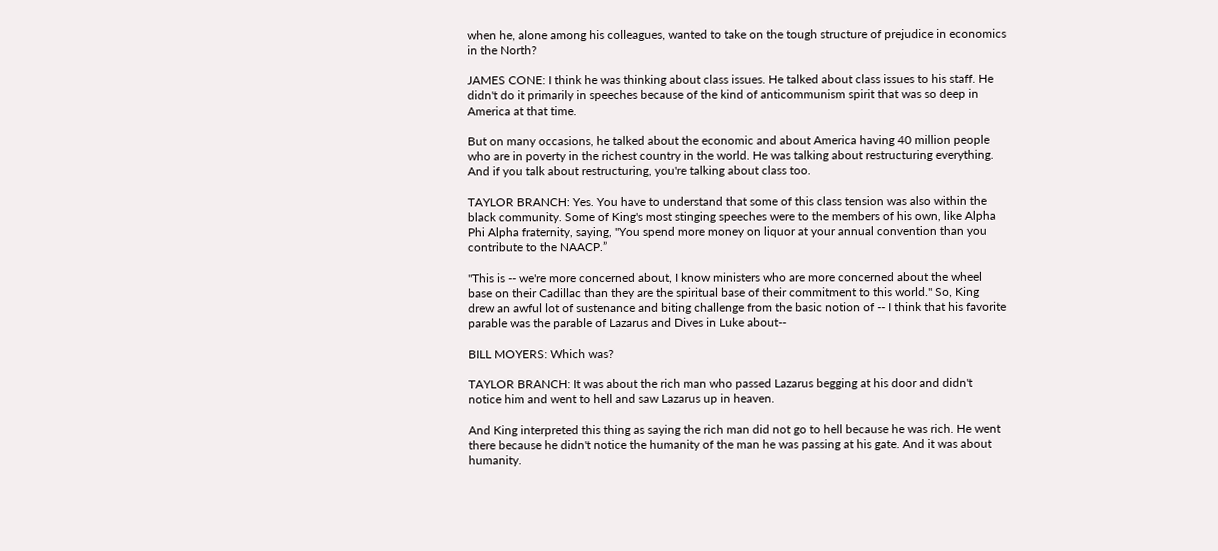when he, alone among his colleagues, wanted to take on the tough structure of prejudice in economics in the North?

JAMES CONE: I think he was thinking about class issues. He talked about class issues to his staff. He didn't do it primarily in speeches because of the kind of anticommunism spirit that was so deep in America at that time.

But on many occasions, he talked about the economic and about America having 40 million people who are in poverty in the richest country in the world. He was talking about restructuring everything. And if you talk about restructuring, you're talking about class too.

TAYLOR BRANCH: Yes. You have to understand that some of this class tension was also within the black community. Some of King's most stinging speeches were to the members of his own, like Alpha Phi Alpha fraternity, saying, "You spend more money on liquor at your annual convention than you contribute to the NAACP.”

"This is -- we're more concerned about, I know ministers who are more concerned about the wheel base on their Cadillac than they are the spiritual base of their commitment to this world." So, King drew an awful lot of sustenance and biting challenge from the basic notion of -- I think that his favorite parable was the parable of Lazarus and Dives in Luke about--

BILL MOYERS: Which was?

TAYLOR BRANCH: It was about the rich man who passed Lazarus begging at his door and didn't notice him and went to hell and saw Lazarus up in heaven.

And King interpreted this thing as saying the rich man did not go to hell because he was rich. He went there because he didn't notice the humanity of the man he was passing at his gate. And it was about humanity.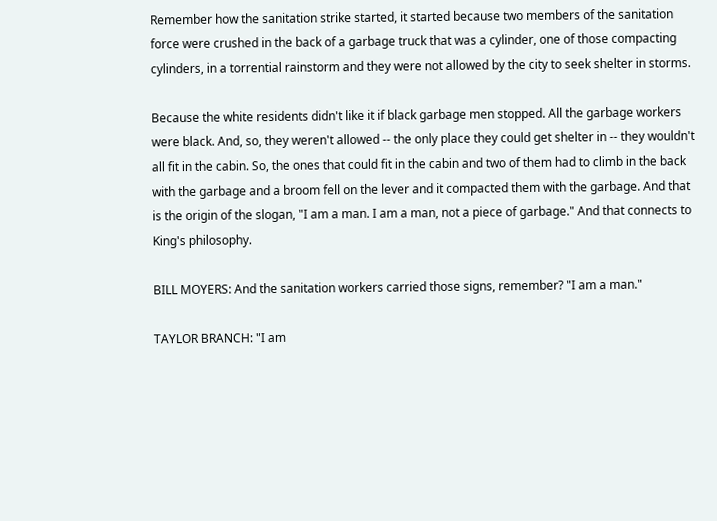Remember how the sanitation strike started, it started because two members of the sanitation force were crushed in the back of a garbage truck that was a cylinder, one of those compacting cylinders, in a torrential rainstorm and they were not allowed by the city to seek shelter in storms.

Because the white residents didn't like it if black garbage men stopped. All the garbage workers were black. And, so, they weren't allowed -- the only place they could get shelter in -- they wouldn't all fit in the cabin. So, the ones that could fit in the cabin and two of them had to climb in the back with the garbage and a broom fell on the lever and it compacted them with the garbage. And that is the origin of the slogan, "I am a man. I am a man, not a piece of garbage." And that connects to King's philosophy.

BILL MOYERS: And the sanitation workers carried those signs, remember? "I am a man."

TAYLOR BRANCH: "I am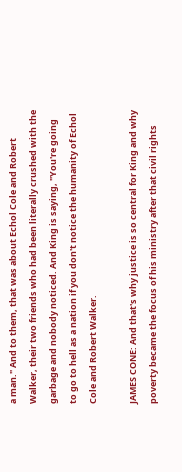a man." And to them, that was about Echol Cole and Robert Walker, their two friends who had been literally crushed with the garbage and nobody noticed. And King is saying, "You're going to go to hell as a nation if you don't notice the humanity of Echol Cole and Robert Walker.

JAMES CONE: And that's why justice is so central for King and why poverty became the focus of his ministry after that civil rights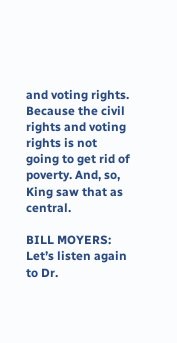and voting rights. Because the civil rights and voting rights is not going to get rid of poverty. And, so, King saw that as central.

BILL MOYERS: Let’s listen again to Dr.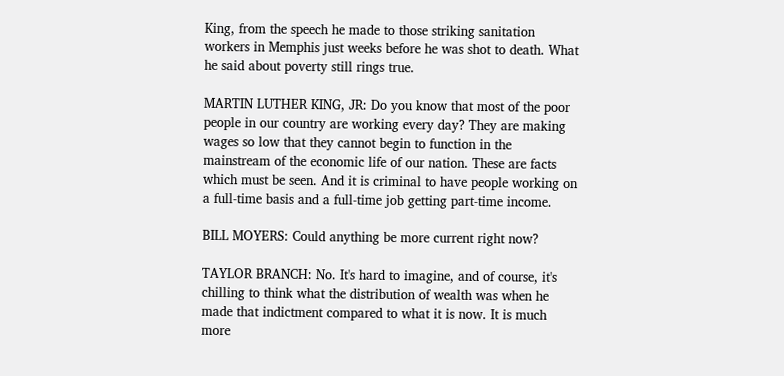King, from the speech he made to those striking sanitation workers in Memphis just weeks before he was shot to death. What he said about poverty still rings true.

MARTIN LUTHER KING, JR: Do you know that most of the poor people in our country are working every day? They are making wages so low that they cannot begin to function in the mainstream of the economic life of our nation. These are facts which must be seen. And it is criminal to have people working on a full-time basis and a full-time job getting part-time income.

BILL MOYERS: Could anything be more current right now?

TAYLOR BRANCH: No. It's hard to imagine, and of course, it's chilling to think what the distribution of wealth was when he made that indictment compared to what it is now. It is much more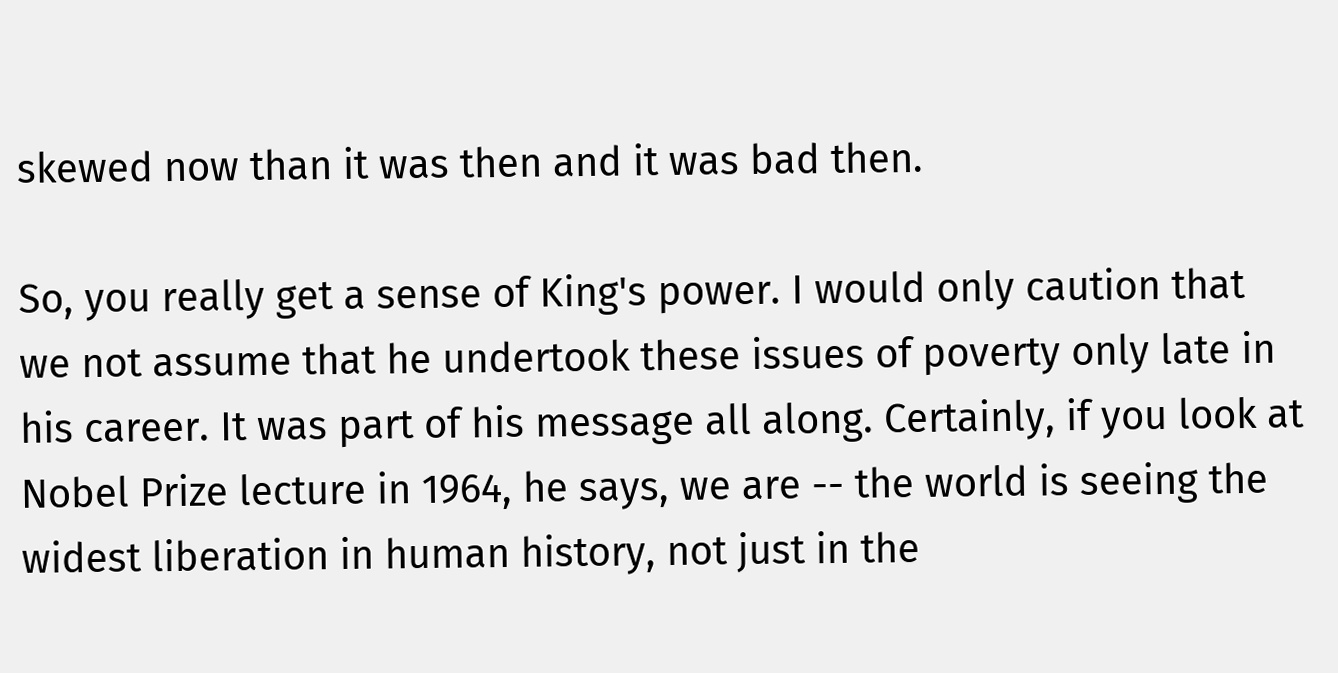skewed now than it was then and it was bad then.

So, you really get a sense of King's power. I would only caution that we not assume that he undertook these issues of poverty only late in his career. It was part of his message all along. Certainly, if you look at Nobel Prize lecture in 1964, he says, we are -- the world is seeing the widest liberation in human history, not just in the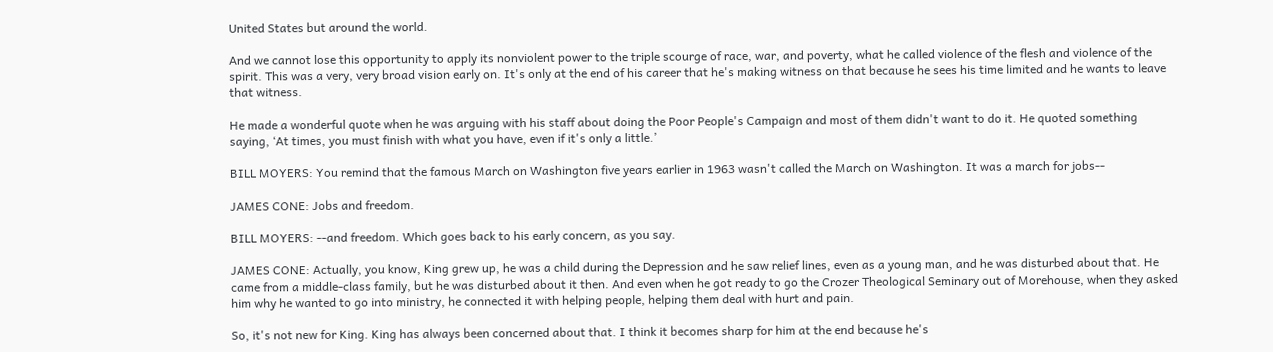United States but around the world.

And we cannot lose this opportunity to apply its nonviolent power to the triple scourge of race, war, and poverty, what he called violence of the flesh and violence of the spirit. This was a very, very broad vision early on. It's only at the end of his career that he's making witness on that because he sees his time limited and he wants to leave that witness.

He made a wonderful quote when he was arguing with his staff about doing the Poor People's Campaign and most of them didn't want to do it. He quoted something saying, ‘At times, you must finish with what you have, even if it's only a little.’

BILL MOYERS: You remind that the famous March on Washington five years earlier in 1963 wasn't called the March on Washington. It was a march for jobs--

JAMES CONE: Jobs and freedom.

BILL MOYERS: --and freedom. Which goes back to his early concern, as you say.

JAMES CONE: Actually, you know, King grew up, he was a child during the Depression and he saw relief lines, even as a young man, and he was disturbed about that. He came from a middle-class family, but he was disturbed about it then. And even when he got ready to go the Crozer Theological Seminary out of Morehouse, when they asked him why he wanted to go into ministry, he connected it with helping people, helping them deal with hurt and pain.

So, it's not new for King. King has always been concerned about that. I think it becomes sharp for him at the end because he's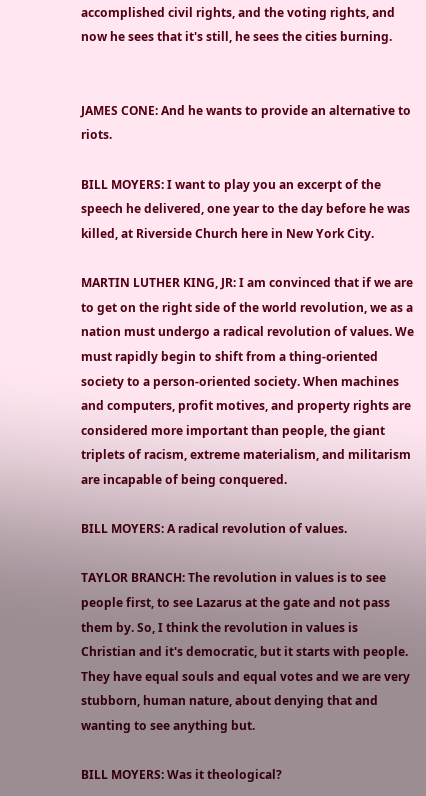accomplished civil rights, and the voting rights, and now he sees that it's still, he sees the cities burning.


JAMES CONE: And he wants to provide an alternative to riots.

BILL MOYERS: I want to play you an excerpt of the speech he delivered, one year to the day before he was killed, at Riverside Church here in New York City.

MARTIN LUTHER KING, JR: I am convinced that if we are to get on the right side of the world revolution, we as a nation must undergo a radical revolution of values. We must rapidly begin to shift from a thing-oriented society to a person-oriented society. When machines and computers, profit motives, and property rights are considered more important than people, the giant triplets of racism, extreme materialism, and militarism are incapable of being conquered.

BILL MOYERS: A radical revolution of values.

TAYLOR BRANCH: The revolution in values is to see people first, to see Lazarus at the gate and not pass them by. So, I think the revolution in values is Christian and it's democratic, but it starts with people. They have equal souls and equal votes and we are very stubborn, human nature, about denying that and wanting to see anything but.

BILL MOYERS: Was it theological?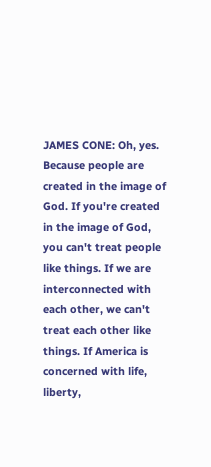JAMES CONE: Oh, yes. Because people are created in the image of God. If you're created in the image of God, you can't treat people like things. If we are interconnected with each other, we can't treat each other like things. If America is concerned with life, liberty,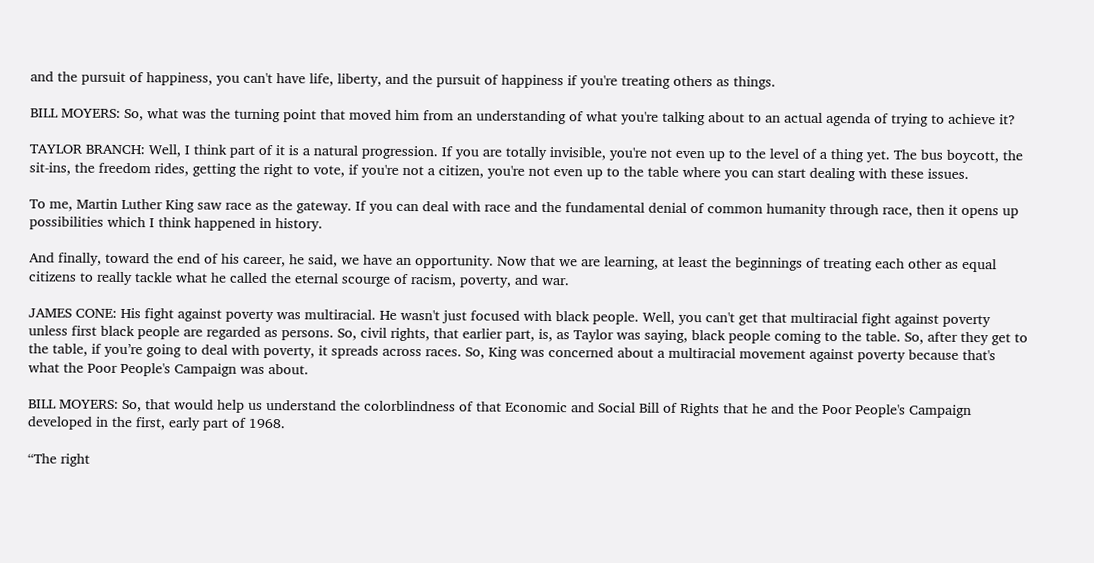and the pursuit of happiness, you can't have life, liberty, and the pursuit of happiness if you're treating others as things.

BILL MOYERS: So, what was the turning point that moved him from an understanding of what you're talking about to an actual agenda of trying to achieve it?

TAYLOR BRANCH: Well, I think part of it is a natural progression. If you are totally invisible, you're not even up to the level of a thing yet. The bus boycott, the sit-ins, the freedom rides, getting the right to vote, if you're not a citizen, you're not even up to the table where you can start dealing with these issues.

To me, Martin Luther King saw race as the gateway. If you can deal with race and the fundamental denial of common humanity through race, then it opens up possibilities which I think happened in history.

And finally, toward the end of his career, he said, we have an opportunity. Now that we are learning, at least the beginnings of treating each other as equal citizens to really tackle what he called the eternal scourge of racism, poverty, and war.

JAMES CONE: His fight against poverty was multiracial. He wasn't just focused with black people. Well, you can't get that multiracial fight against poverty unless first black people are regarded as persons. So, civil rights, that earlier part, is, as Taylor was saying, black people coming to the table. So, after they get to the table, if you’re going to deal with poverty, it spreads across races. So, King was concerned about a multiracial movement against poverty because that's what the Poor People's Campaign was about.

BILL MOYERS: So, that would help us understand the colorblindness of that Economic and Social Bill of Rights that he and the Poor People's Campaign developed in the first, early part of 1968.

“The right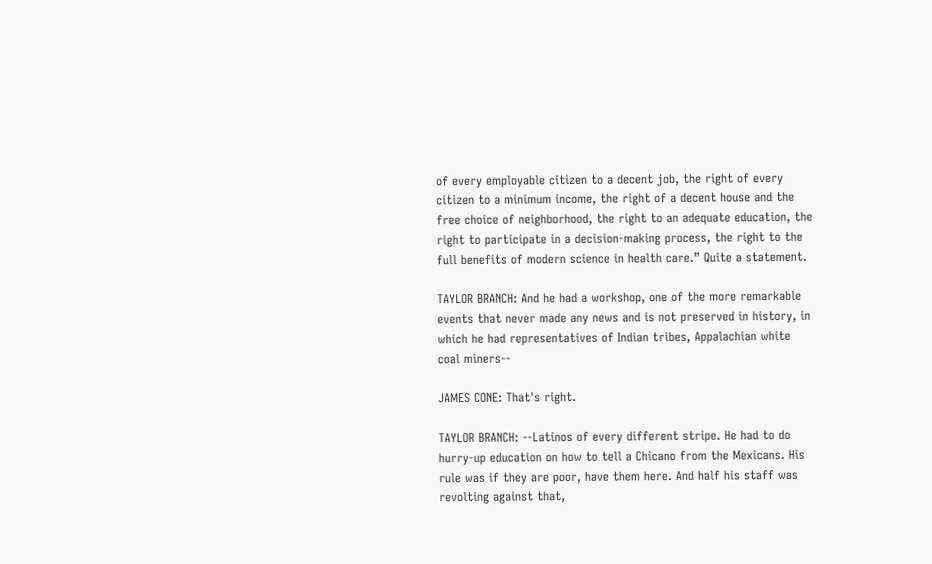of every employable citizen to a decent job, the right of every citizen to a minimum income, the right of a decent house and the free choice of neighborhood, the right to an adequate education, the right to participate in a decision-making process, the right to the full benefits of modern science in health care.” Quite a statement.

TAYLOR BRANCH: And he had a workshop, one of the more remarkable events that never made any news and is not preserved in history, in which he had representatives of Indian tribes, Appalachian white coal miners--

JAMES CONE: That's right.

TAYLOR BRANCH: --Latinos of every different stripe. He had to do hurry-up education on how to tell a Chicano from the Mexicans. His rule was if they are poor, have them here. And half his staff was revolting against that,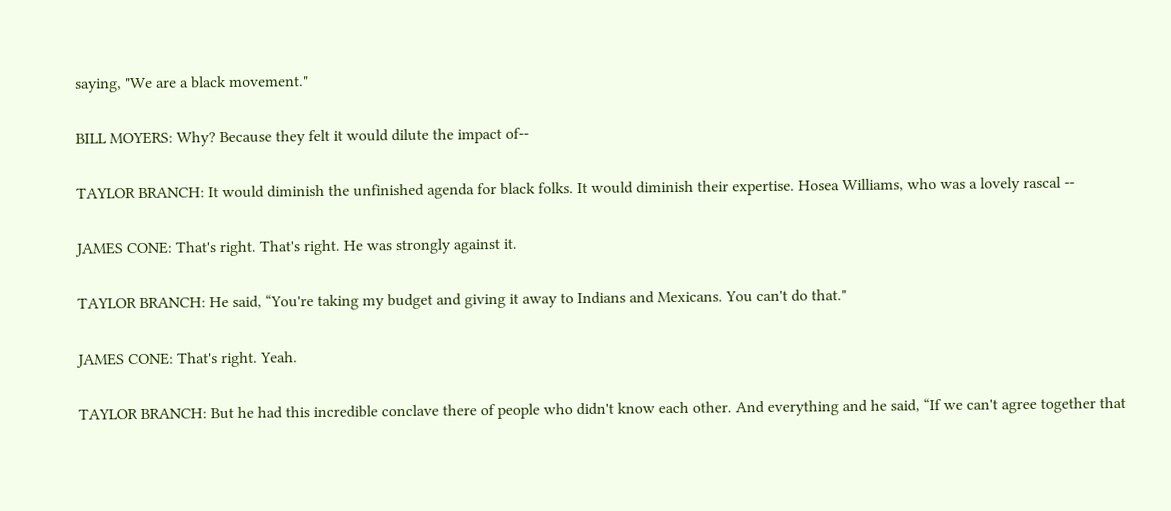saying, "We are a black movement."

BILL MOYERS: Why? Because they felt it would dilute the impact of--

TAYLOR BRANCH: It would diminish the unfinished agenda for black folks. It would diminish their expertise. Hosea Williams, who was a lovely rascal --

JAMES CONE: That's right. That's right. He was strongly against it.

TAYLOR BRANCH: He said, “You're taking my budget and giving it away to Indians and Mexicans. You can't do that."

JAMES CONE: That's right. Yeah.

TAYLOR BRANCH: But he had this incredible conclave there of people who didn't know each other. And everything and he said, “If we can't agree together that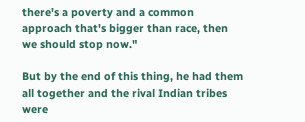there's a poverty and a common approach that's bigger than race, then we should stop now."

But by the end of this thing, he had them all together and the rival Indian tribes were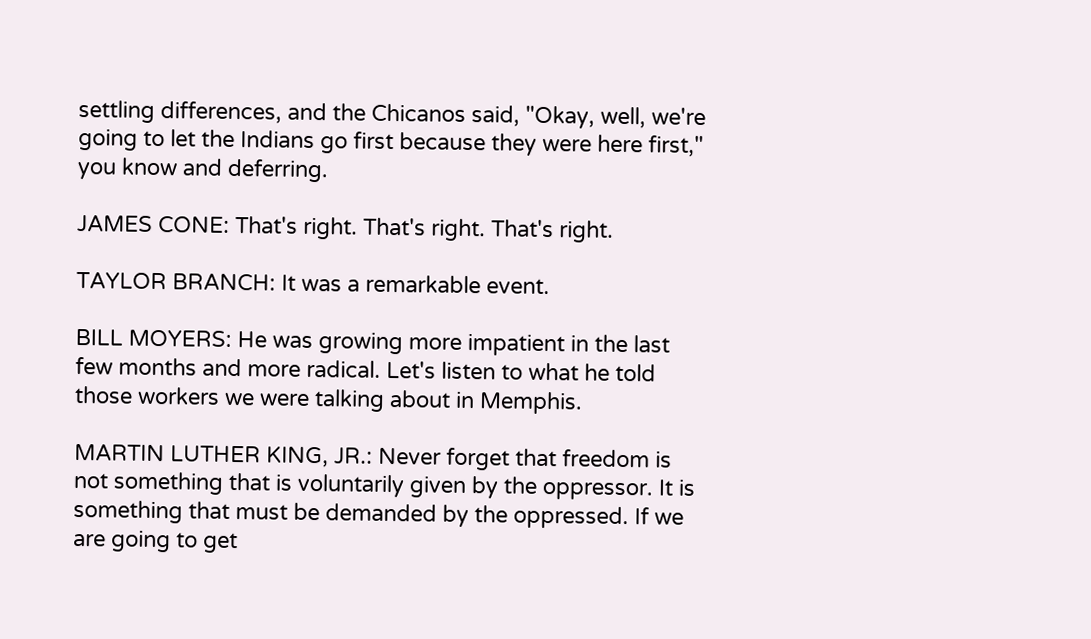settling differences, and the Chicanos said, "Okay, well, we're going to let the Indians go first because they were here first," you know and deferring.

JAMES CONE: That's right. That's right. That's right.

TAYLOR BRANCH: It was a remarkable event.

BILL MOYERS: He was growing more impatient in the last few months and more radical. Let's listen to what he told those workers we were talking about in Memphis.

MARTIN LUTHER KING, JR.: Never forget that freedom is not something that is voluntarily given by the oppressor. It is something that must be demanded by the oppressed. If we are going to get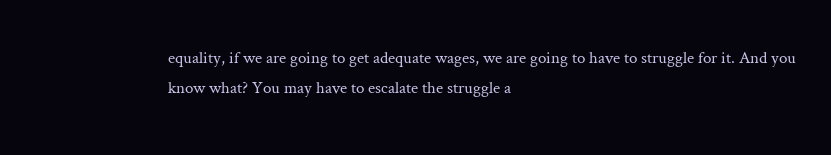equality, if we are going to get adequate wages, we are going to have to struggle for it. And you know what? You may have to escalate the struggle a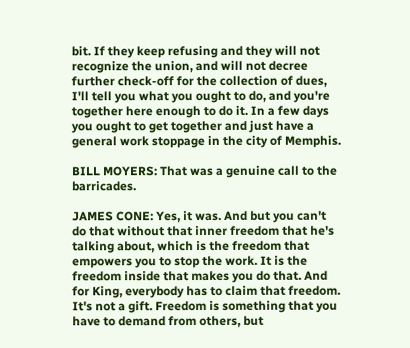bit. If they keep refusing and they will not recognize the union, and will not decree further check-off for the collection of dues, I'll tell you what you ought to do, and you're together here enough to do it. In a few days you ought to get together and just have a general work stoppage in the city of Memphis.

BILL MOYERS: That was a genuine call to the barricades.

JAMES CONE: Yes, it was. And but you can't do that without that inner freedom that he's talking about, which is the freedom that empowers you to stop the work. It is the freedom inside that makes you do that. And for King, everybody has to claim that freedom. It's not a gift. Freedom is something that you have to demand from others, but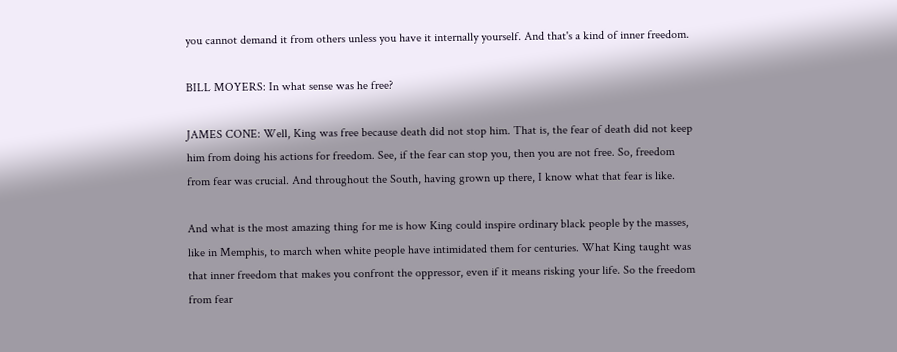you cannot demand it from others unless you have it internally yourself. And that's a kind of inner freedom.

BILL MOYERS: In what sense was he free?

JAMES CONE: Well, King was free because death did not stop him. That is, the fear of death did not keep him from doing his actions for freedom. See, if the fear can stop you, then you are not free. So, freedom from fear was crucial. And throughout the South, having grown up there, I know what that fear is like.

And what is the most amazing thing for me is how King could inspire ordinary black people by the masses, like in Memphis, to march when white people have intimidated them for centuries. What King taught was that inner freedom that makes you confront the oppressor, even if it means risking your life. So the freedom from fear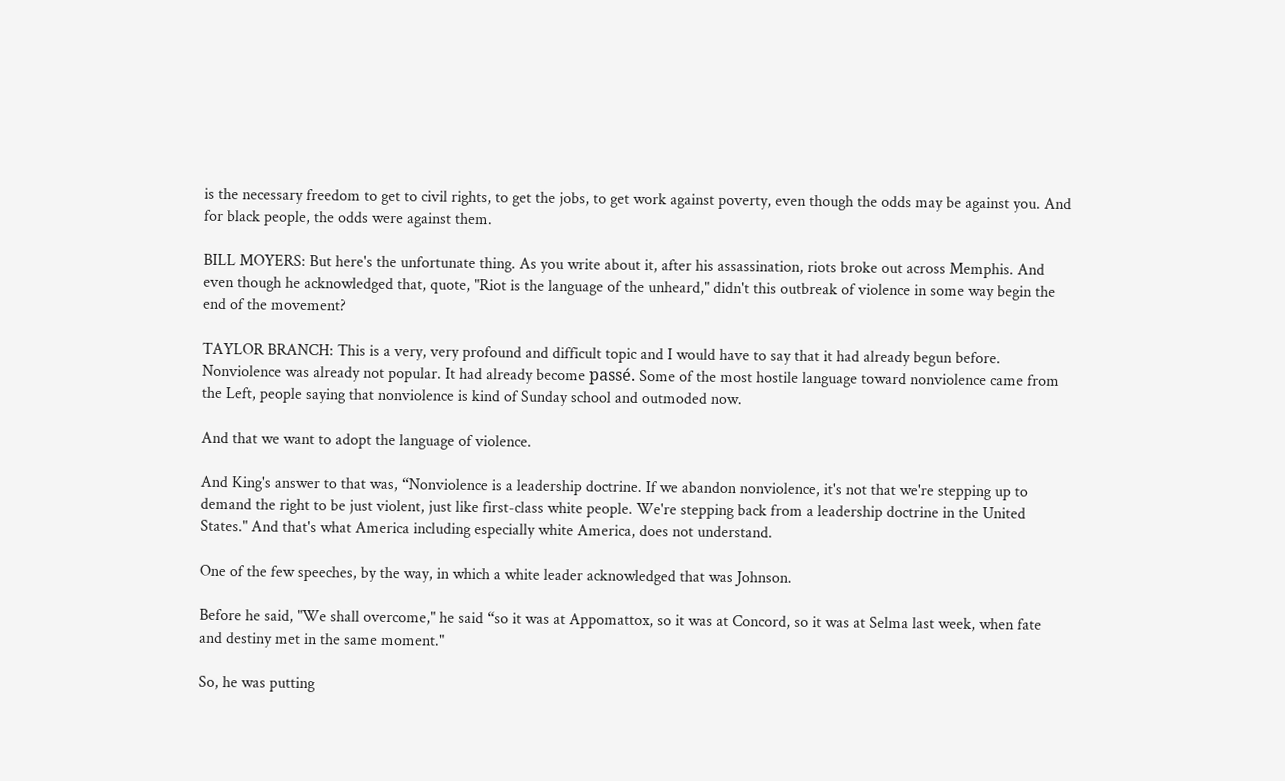is the necessary freedom to get to civil rights, to get the jobs, to get work against poverty, even though the odds may be against you. And for black people, the odds were against them.

BILL MOYERS: But here's the unfortunate thing. As you write about it, after his assassination, riots broke out across Memphis. And even though he acknowledged that, quote, "Riot is the language of the unheard," didn't this outbreak of violence in some way begin the end of the movement?

TAYLOR BRANCH: This is a very, very profound and difficult topic and I would have to say that it had already begun before. Nonviolence was already not popular. It had already become passé. Some of the most hostile language toward nonviolence came from the Left, people saying that nonviolence is kind of Sunday school and outmoded now.

And that we want to adopt the language of violence.

And King's answer to that was, “Nonviolence is a leadership doctrine. If we abandon nonviolence, it's not that we're stepping up to demand the right to be just violent, just like first-class white people. We're stepping back from a leadership doctrine in the United States." And that's what America including especially white America, does not understand.

One of the few speeches, by the way, in which a white leader acknowledged that was Johnson.

Before he said, "We shall overcome," he said “so it was at Appomattox, so it was at Concord, so it was at Selma last week, when fate and destiny met in the same moment."

So, he was putting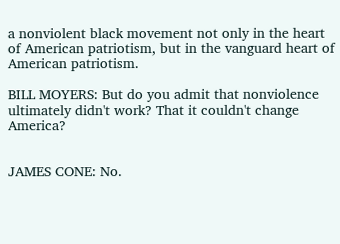a nonviolent black movement not only in the heart of American patriotism, but in the vanguard heart of American patriotism.

BILL MOYERS: But do you admit that nonviolence ultimately didn't work? That it couldn't change America?


JAMES CONE: No.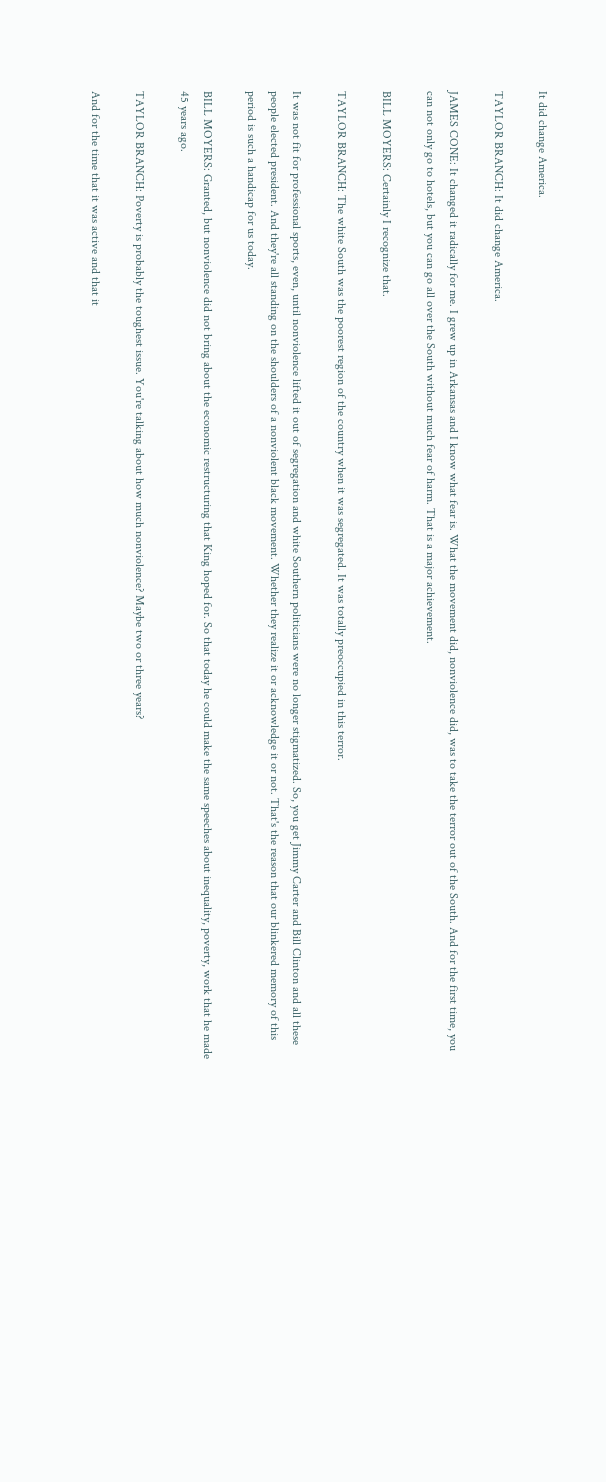It did change America.

TAYLOR BRANCH: It did change America.

JAMES CONE: It changed it radically for me. I grew up in Arkansas and I know what fear is. What the movement did, nonviolence did, was to take the terror out of the South. And for the first time, you can not only go to hotels, but you can go all over the South without much fear of harm. That is a major achievement.

BILL MOYERS: Certainly I recognize that.

TAYLOR BRANCH: The white South was the poorest region of the country when it was segregated. It was totally preoccupied in this terror.

It was not fit for professional sports, even, until nonviolence lifted it out of segregation and white Southern politicians were no longer stigmatized. So, you get Jimmy Carter and Bill Clinton and all these people elected president. And they're all standing on the shoulders of a nonviolent black movement. Whether they realize it or acknowledge it or not. That's the reason that our blinkered memory of this period is such a handicap for us today.

BILL MOYERS: Granted, but nonviolence did not bring about the economic restructuring that King hoped for. So that today he could make the same speeches about inequality, poverty, work that he made 45 years ago.

TAYLOR BRANCH: Poverty is probably the toughest issue. You're talking about how much nonviolence? Maybe two or three years?

And for the time that it was active and that it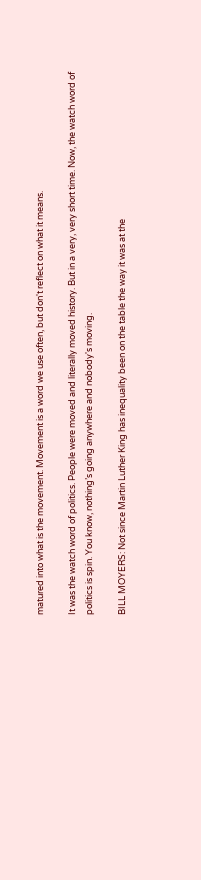matured into what is the movement. Movement is a word we use often, but don't reflect on what it means.

It was the watch word of politics. People were moved and literally moved history. But in a very, very short time. Now, the watch word of politics is spin. You know, nothing’s going anywhere and nobody's moving.

BILL MOYERS: Not since Martin Luther King has inequality been on the table the way it was at the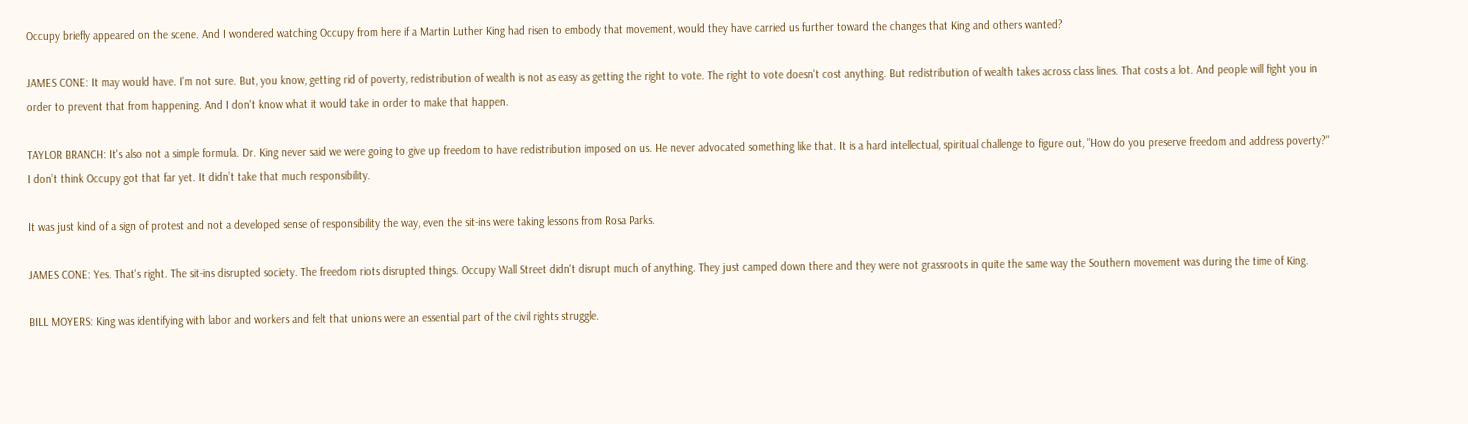Occupy briefly appeared on the scene. And I wondered watching Occupy from here if a Martin Luther King had risen to embody that movement, would they have carried us further toward the changes that King and others wanted?

JAMES CONE: It may would have. I'm not sure. But, you know, getting rid of poverty, redistribution of wealth is not as easy as getting the right to vote. The right to vote doesn't cost anything. But redistribution of wealth takes across class lines. That costs a lot. And people will fight you in order to prevent that from happening. And I don't know what it would take in order to make that happen.

TAYLOR BRANCH: It's also not a simple formula. Dr. King never said we were going to give up freedom to have redistribution imposed on us. He never advocated something like that. It is a hard intellectual, spiritual challenge to figure out, "How do you preserve freedom and address poverty?" I don’t think Occupy got that far yet. It didn’t take that much responsibility.

It was just kind of a sign of protest and not a developed sense of responsibility the way, even the sit-ins were taking lessons from Rosa Parks.

JAMES CONE: Yes. That's right. The sit-ins disrupted society. The freedom riots disrupted things. Occupy Wall Street didn't disrupt much of anything. They just camped down there and they were not grassroots in quite the same way the Southern movement was during the time of King.

BILL MOYERS: King was identifying with labor and workers and felt that unions were an essential part of the civil rights struggle.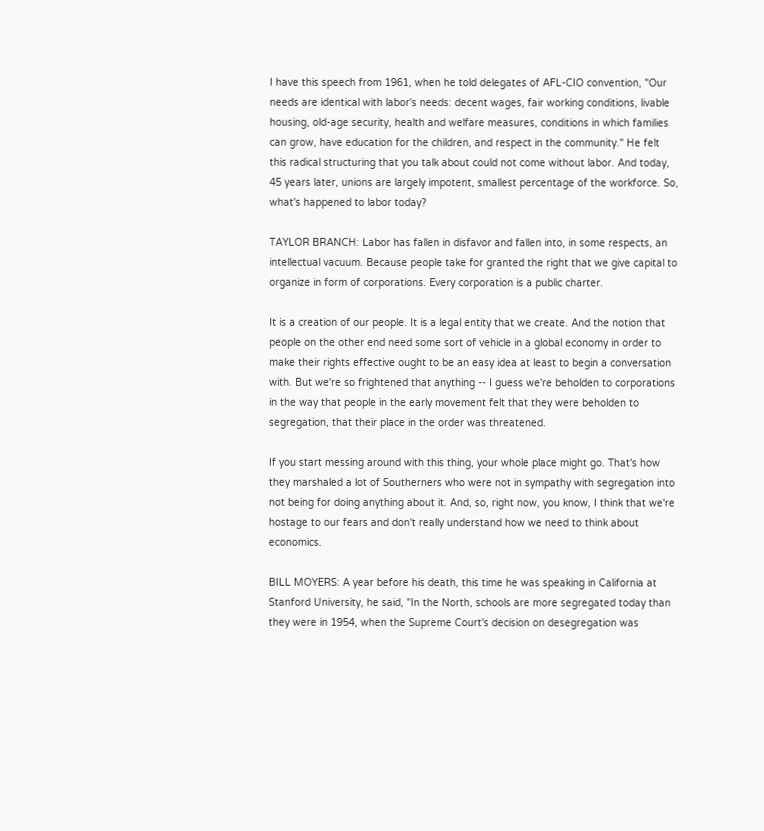I have this speech from 1961, when he told delegates of AFL-CIO convention, "Our needs are identical with labor's needs: decent wages, fair working conditions, livable housing, old-age security, health and welfare measures, conditions in which families can grow, have education for the children, and respect in the community." He felt this radical structuring that you talk about could not come without labor. And today, 45 years later, unions are largely impotent, smallest percentage of the workforce. So, what's happened to labor today?

TAYLOR BRANCH: Labor has fallen in disfavor and fallen into, in some respects, an intellectual vacuum. Because people take for granted the right that we give capital to organize in form of corporations. Every corporation is a public charter.

It is a creation of our people. It is a legal entity that we create. And the notion that people on the other end need some sort of vehicle in a global economy in order to make their rights effective ought to be an easy idea at least to begin a conversation with. But we're so frightened that anything -- I guess we're beholden to corporations in the way that people in the early movement felt that they were beholden to segregation, that their place in the order was threatened.

If you start messing around with this thing, your whole place might go. That's how they marshaled a lot of Southerners who were not in sympathy with segregation into not being for doing anything about it. And, so, right now, you know, I think that we're hostage to our fears and don't really understand how we need to think about economics.

BILL MOYERS: A year before his death, this time he was speaking in California at Stanford University, he said, "In the North, schools are more segregated today than they were in 1954, when the Supreme Court's decision on desegregation was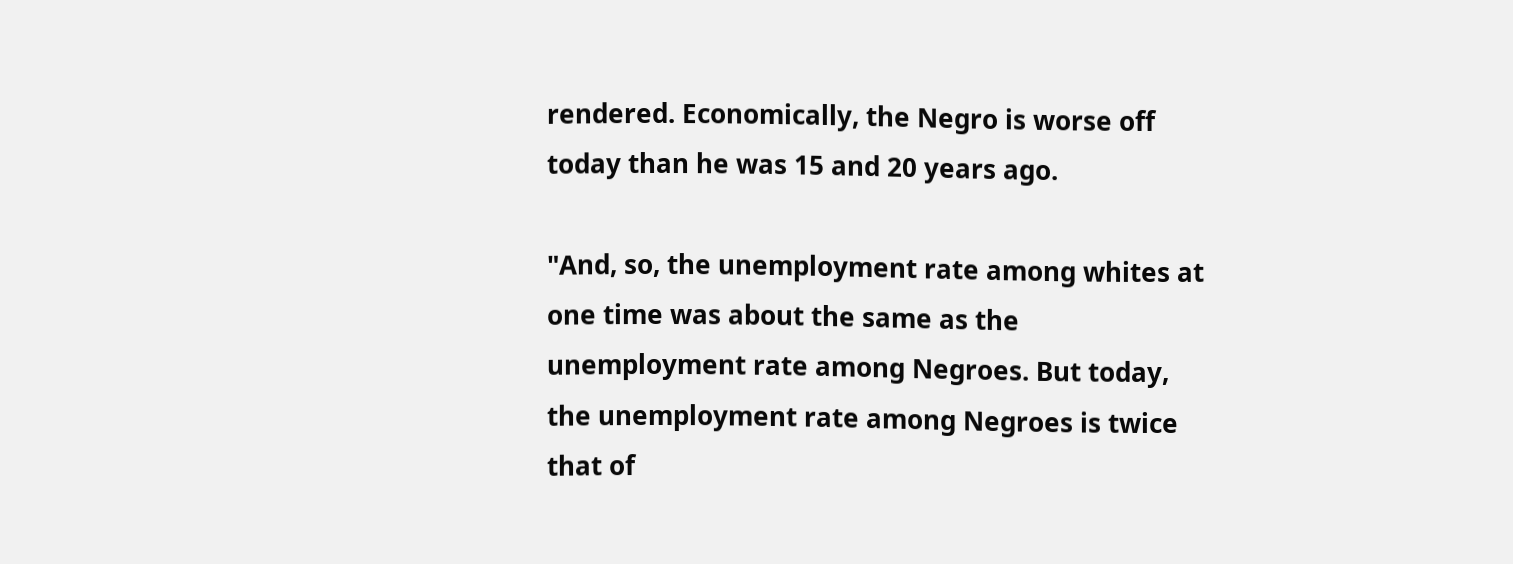rendered. Economically, the Negro is worse off today than he was 15 and 20 years ago.

"And, so, the unemployment rate among whites at one time was about the same as the unemployment rate among Negroes. But today, the unemployment rate among Negroes is twice that of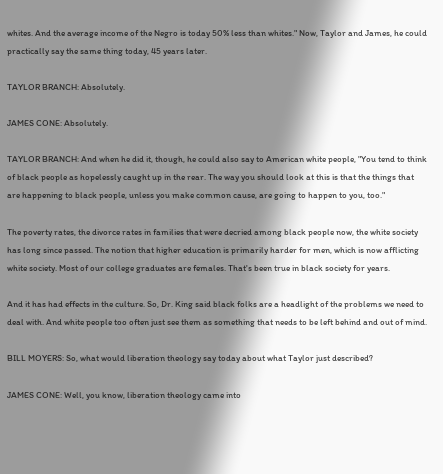whites. And the average income of the Negro is today 50% less than whites." Now, Taylor and James, he could practically say the same thing today, 45 years later.

TAYLOR BRANCH: Absolutely.

JAMES CONE: Absolutely.

TAYLOR BRANCH: And when he did it, though, he could also say to American white people, "You tend to think of black people as hopelessly caught up in the rear. The way you should look at this is that the things that are happening to black people, unless you make common cause, are going to happen to you, too."

The poverty rates, the divorce rates in families that were decried among black people now, the white society has long since passed. The notion that higher education is primarily harder for men, which is now afflicting white society. Most of our college graduates are females. That's been true in black society for years.

And it has had effects in the culture. So, Dr. King said black folks are a headlight of the problems we need to deal with. And white people too often just see them as something that needs to be left behind and out of mind.

BILL MOYERS: So, what would liberation theology say today about what Taylor just described?

JAMES CONE: Well, you know, liberation theology came into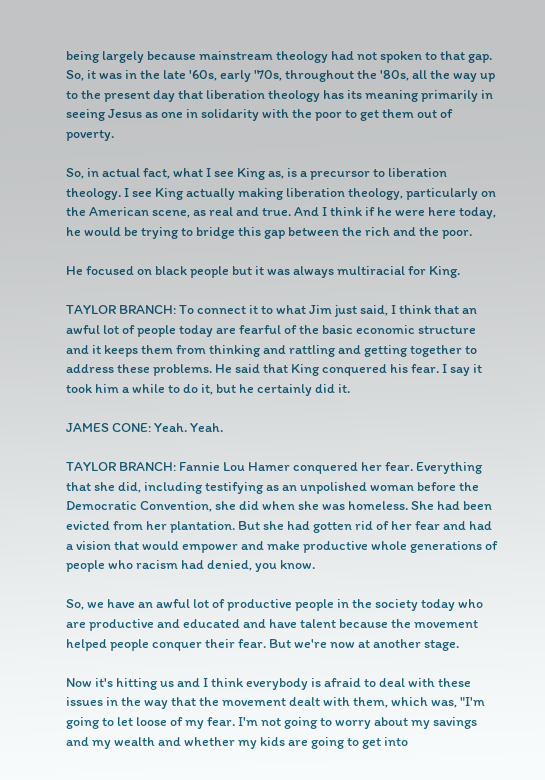being largely because mainstream theology had not spoken to that gap. So, it was in the late '60s, early '70s, throughout the '80s, all the way up to the present day that liberation theology has its meaning primarily in seeing Jesus as one in solidarity with the poor to get them out of poverty.

So, in actual fact, what I see King as, is a precursor to liberation theology. I see King actually making liberation theology, particularly on the American scene, as real and true. And I think if he were here today, he would be trying to bridge this gap between the rich and the poor.

He focused on black people but it was always multiracial for King.

TAYLOR BRANCH: To connect it to what Jim just said, I think that an awful lot of people today are fearful of the basic economic structure and it keeps them from thinking and rattling and getting together to address these problems. He said that King conquered his fear. I say it took him a while to do it, but he certainly did it.

JAMES CONE: Yeah. Yeah.

TAYLOR BRANCH: Fannie Lou Hamer conquered her fear. Everything that she did, including testifying as an unpolished woman before the Democratic Convention, she did when she was homeless. She had been evicted from her plantation. But she had gotten rid of her fear and had a vision that would empower and make productive whole generations of people who racism had denied, you know.

So, we have an awful lot of productive people in the society today who are productive and educated and have talent because the movement helped people conquer their fear. But we're now at another stage.

Now it's hitting us and I think everybody is afraid to deal with these issues in the way that the movement dealt with them, which was, "I'm going to let loose of my fear. I'm not going to worry about my savings and my wealth and whether my kids are going to get into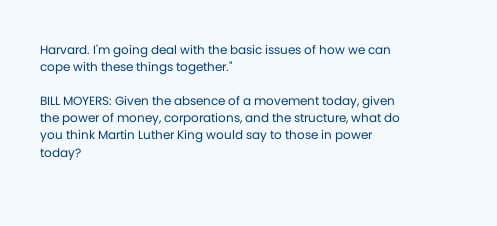Harvard. I'm going deal with the basic issues of how we can cope with these things together."

BILL MOYERS: Given the absence of a movement today, given the power of money, corporations, and the structure, what do you think Martin Luther King would say to those in power today?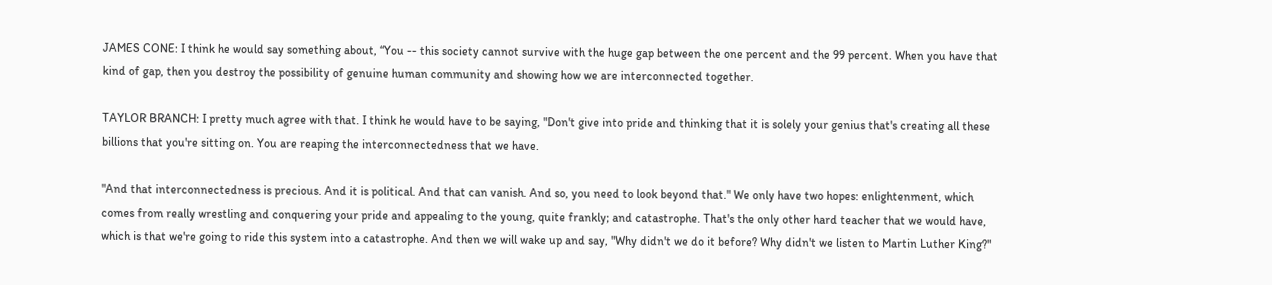JAMES CONE: I think he would say something about, “You -- this society cannot survive with the huge gap between the one percent and the 99 percent. When you have that kind of gap, then you destroy the possibility of genuine human community and showing how we are interconnected together.

TAYLOR BRANCH: I pretty much agree with that. I think he would have to be saying, "Don't give into pride and thinking that it is solely your genius that's creating all these billions that you're sitting on. You are reaping the interconnectedness that we have.

"And that interconnectedness is precious. And it is political. And that can vanish. And so, you need to look beyond that." We only have two hopes: enlightenment, which comes from really wrestling and conquering your pride and appealing to the young, quite frankly; and catastrophe. That's the only other hard teacher that we would have, which is that we're going to ride this system into a catastrophe. And then we will wake up and say, "Why didn't we do it before? Why didn't we listen to Martin Luther King?"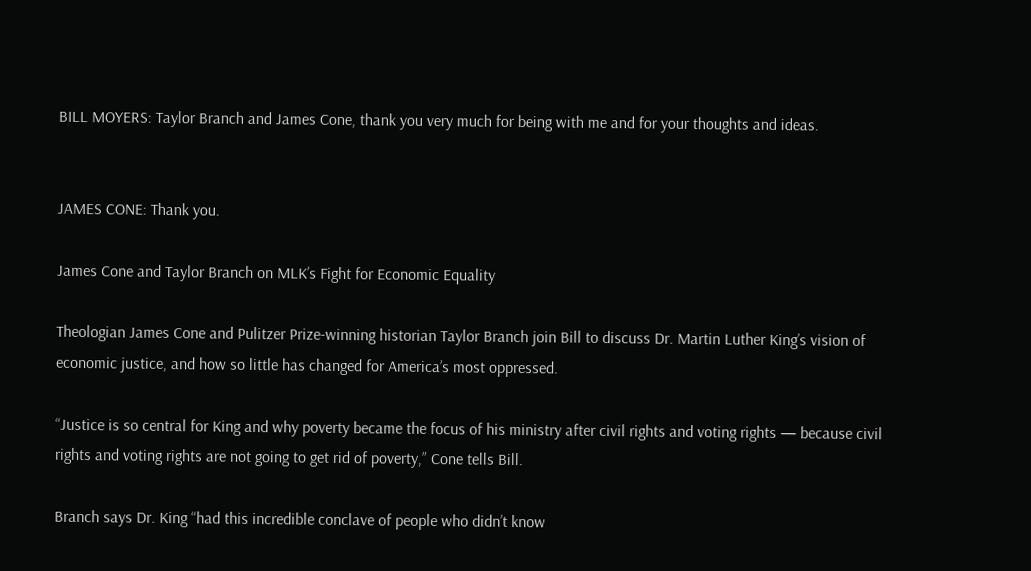BILL MOYERS: Taylor Branch and James Cone, thank you very much for being with me and for your thoughts and ideas.


JAMES CONE: Thank you.

James Cone and Taylor Branch on MLK’s Fight for Economic Equality

Theologian James Cone and Pulitzer Prize-winning historian Taylor Branch join Bill to discuss Dr. Martin Luther King’s vision of economic justice, and how so little has changed for America’s most oppressed.

“Justice is so central for King and why poverty became the focus of his ministry after civil rights and voting rights — because civil rights and voting rights are not going to get rid of poverty,” Cone tells Bill.

Branch says Dr. King “had this incredible conclave of people who didn’t know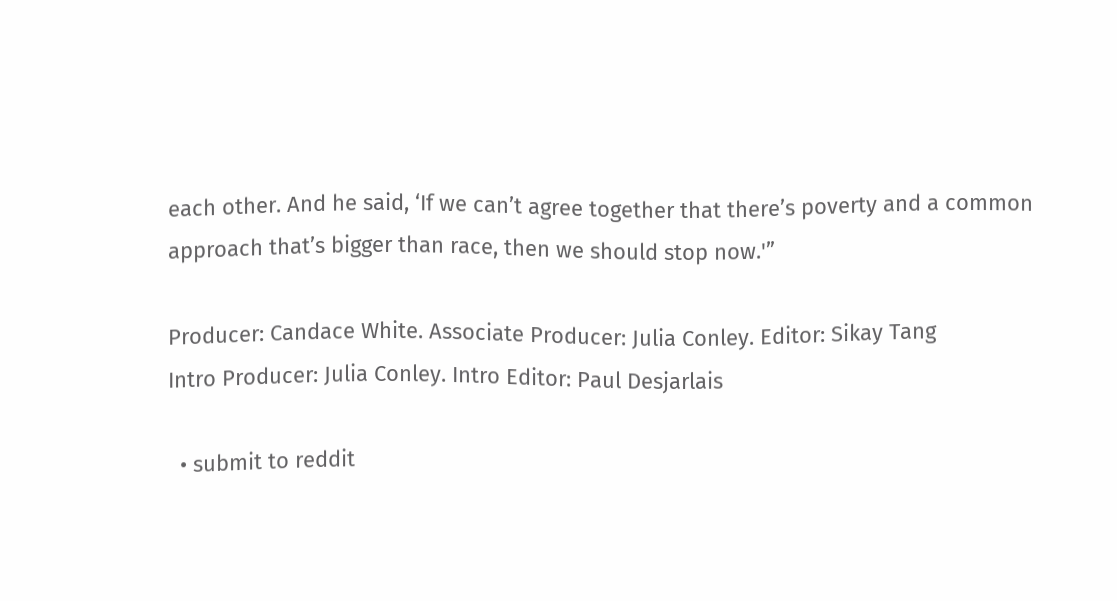each other. And he said, ‘If we can’t agree together that there’s poverty and a common approach that’s bigger than race, then we should stop now.'”

Producer: Candace White. Associate Producer: Julia Conley. Editor: Sikay Tang
Intro Producer: Julia Conley. Intro Editor: Paul Desjarlais

  • submit to reddit